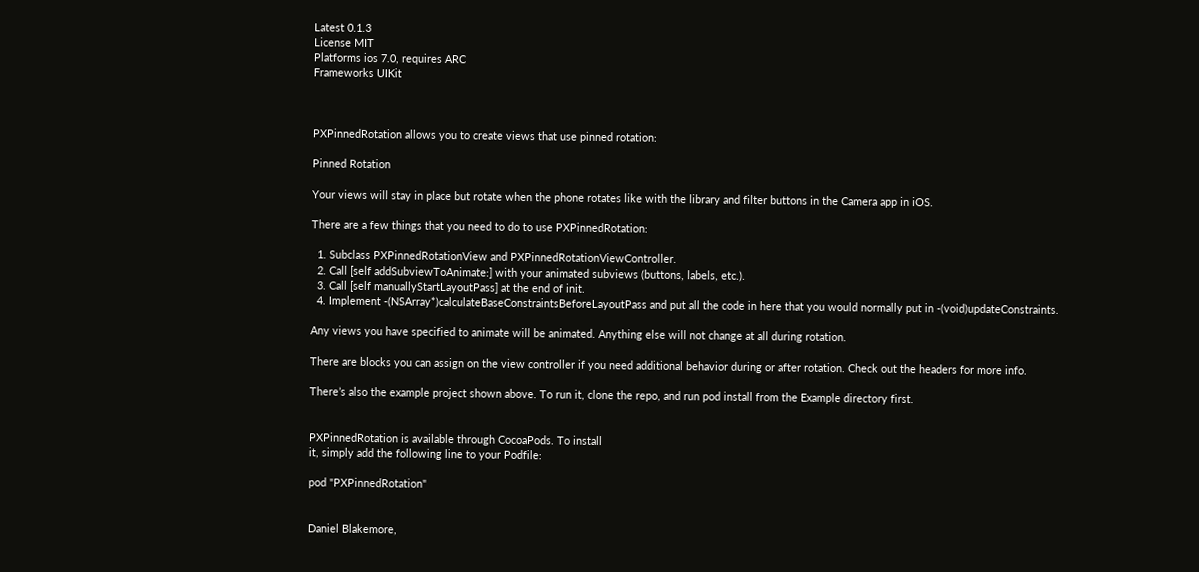Latest 0.1.3
License MIT
Platforms ios 7.0, requires ARC
Frameworks UIKit



PXPinnedRotation allows you to create views that use pinned rotation:

Pinned Rotation

Your views will stay in place but rotate when the phone rotates like with the library and filter buttons in the Camera app in iOS.

There are a few things that you need to do to use PXPinnedRotation:

  1. Subclass PXPinnedRotationView and PXPinnedRotationViewController.
  2. Call [self addSubviewToAnimate:] with your animated subviews (buttons, labels, etc.).
  3. Call [self manuallyStartLayoutPass] at the end of init.
  4. Implement -(NSArray*)calculateBaseConstraintsBeforeLayoutPass and put all the code in here that you would normally put in -(void)updateConstraints.

Any views you have specified to animate will be animated. Anything else will not change at all during rotation.

There are blocks you can assign on the view controller if you need additional behavior during or after rotation. Check out the headers for more info.

There’s also the example project shown above. To run it, clone the repo, and run pod install from the Example directory first.


PXPinnedRotation is available through CocoaPods. To install
it, simply add the following line to your Podfile:

pod "PXPinnedRotation"


Daniel Blakemore,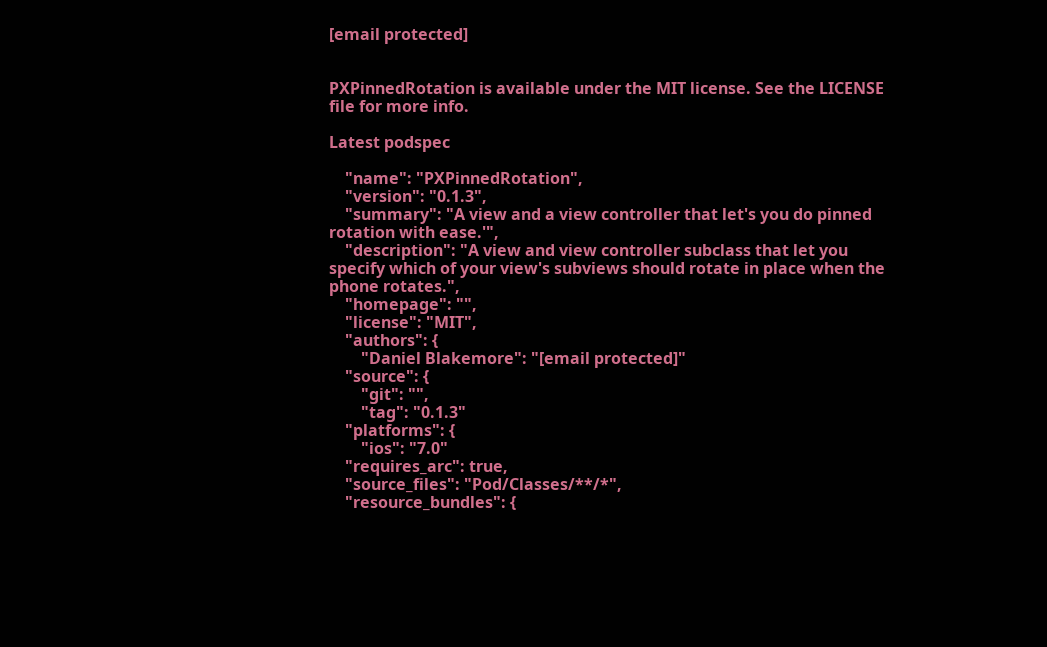[email protected]


PXPinnedRotation is available under the MIT license. See the LICENSE file for more info.

Latest podspec

    "name": "PXPinnedRotation",
    "version": "0.1.3",
    "summary": "A view and a view controller that let's you do pinned rotation with ease.'",
    "description": "A view and view controller subclass that let you specify which of your view's subviews should rotate in place when the phone rotates.",
    "homepage": "",
    "license": "MIT",
    "authors": {
        "Daniel Blakemore": "[email protected]"
    "source": {
        "git": "",
        "tag": "0.1.3"
    "platforms": {
        "ios": "7.0"
    "requires_arc": true,
    "source_files": "Pod/Classes/**/*",
    "resource_bundles": {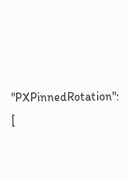"PXPinnedRotation": [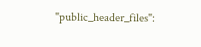"public_header_files":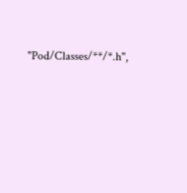"Pod/Classes/**/*.h",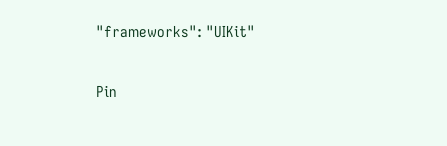"frameworks": "UIKit"

Pin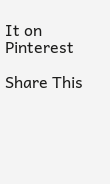It on Pinterest

Share This